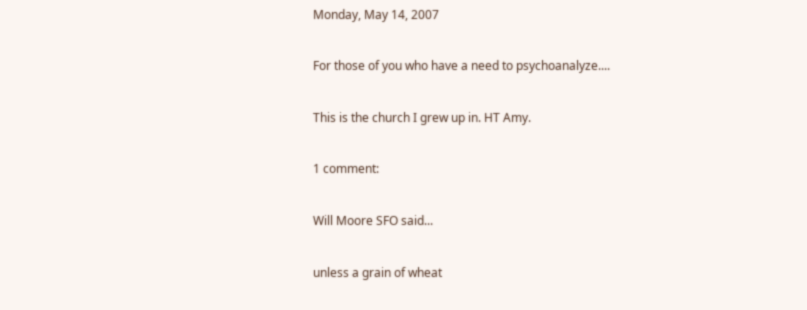Monday, May 14, 2007

For those of you who have a need to psychoanalyze....

This is the church I grew up in. HT Amy.

1 comment:

Will Moore SFO said...

unless a grain of wheat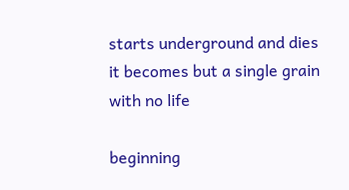starts underground and dies
it becomes but a single grain
with no life

beginning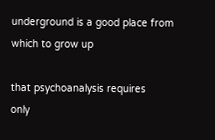underground is a good place from which to grow up

that psychoanalysis requires
only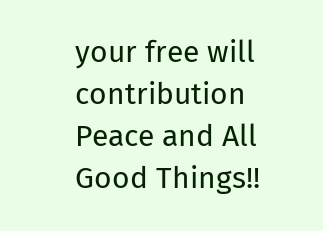your free will contribution
Peace and All Good Things!!